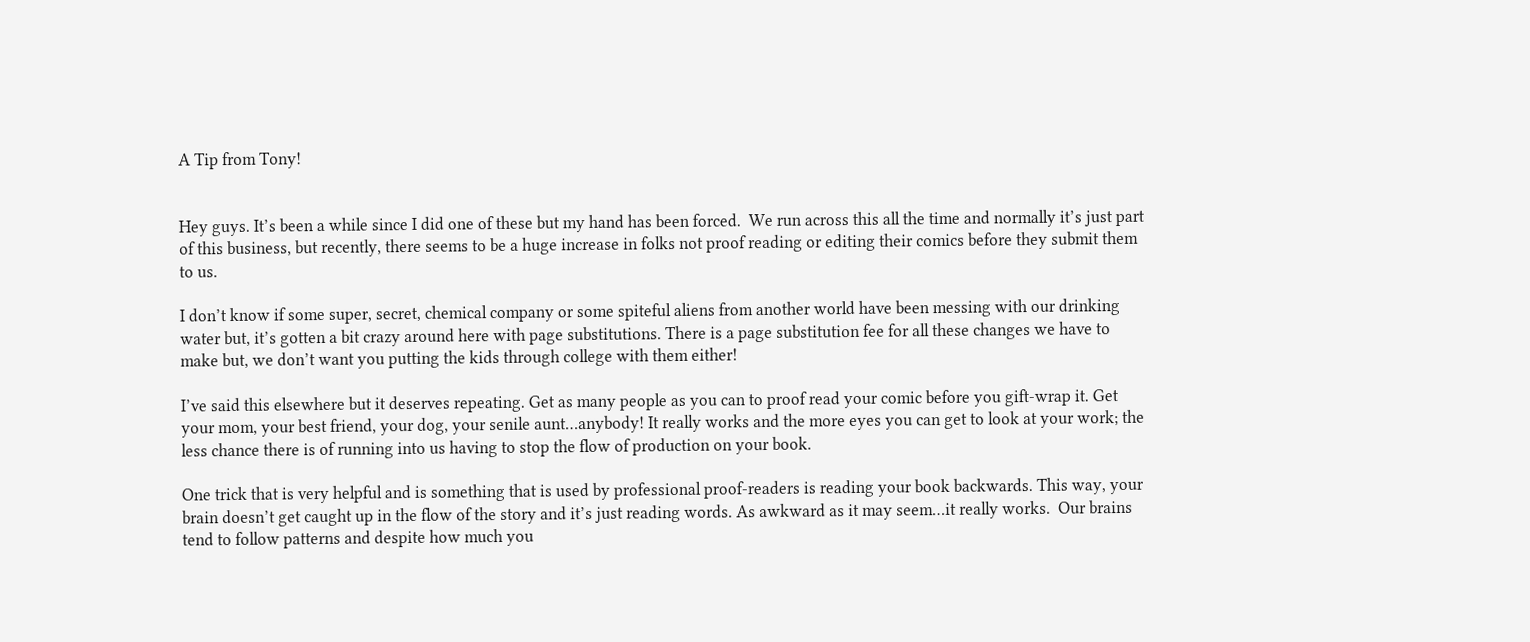A Tip from Tony!


Hey guys. It’s been a while since I did one of these but my hand has been forced.  We run across this all the time and normally it’s just part of this business, but recently, there seems to be a huge increase in folks not proof reading or editing their comics before they submit them to us.

I don’t know if some super, secret, chemical company or some spiteful aliens from another world have been messing with our drinking water but, it’s gotten a bit crazy around here with page substitutions. There is a page substitution fee for all these changes we have to make but, we don’t want you putting the kids through college with them either!

I’ve said this elsewhere but it deserves repeating. Get as many people as you can to proof read your comic before you gift-wrap it. Get your mom, your best friend, your dog, your senile aunt…anybody! It really works and the more eyes you can get to look at your work; the less chance there is of running into us having to stop the flow of production on your book.

One trick that is very helpful and is something that is used by professional proof-readers is reading your book backwards. This way, your brain doesn’t get caught up in the flow of the story and it’s just reading words. As awkward as it may seem…it really works.  Our brains tend to follow patterns and despite how much you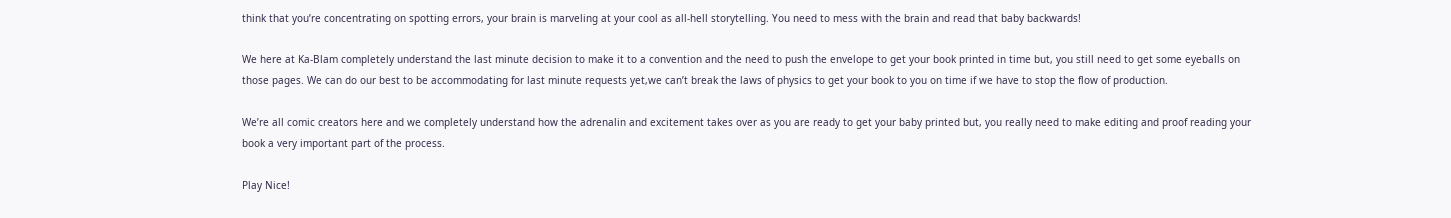think that you’re concentrating on spotting errors, your brain is marveling at your cool as all-hell storytelling. You need to mess with the brain and read that baby backwards!

We here at Ka-Blam completely understand the last minute decision to make it to a convention and the need to push the envelope to get your book printed in time but, you still need to get some eyeballs on those pages. We can do our best to be accommodating for last minute requests yet,we can’t break the laws of physics to get your book to you on time if we have to stop the flow of production.

We’re all comic creators here and we completely understand how the adrenalin and excitement takes over as you are ready to get your baby printed but, you really need to make editing and proof reading your book a very important part of the process.

Play Nice!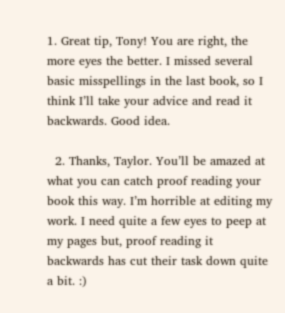1. Great tip, Tony! You are right, the more eyes the better. I missed several basic misspellings in the last book, so I think I’ll take your advice and read it backwards. Good idea.

  2. Thanks, Taylor. You’ll be amazed at what you can catch proof reading your book this way. I’m horrible at editing my work. I need quite a few eyes to peep at my pages but, proof reading it backwards has cut their task down quite a bit. :)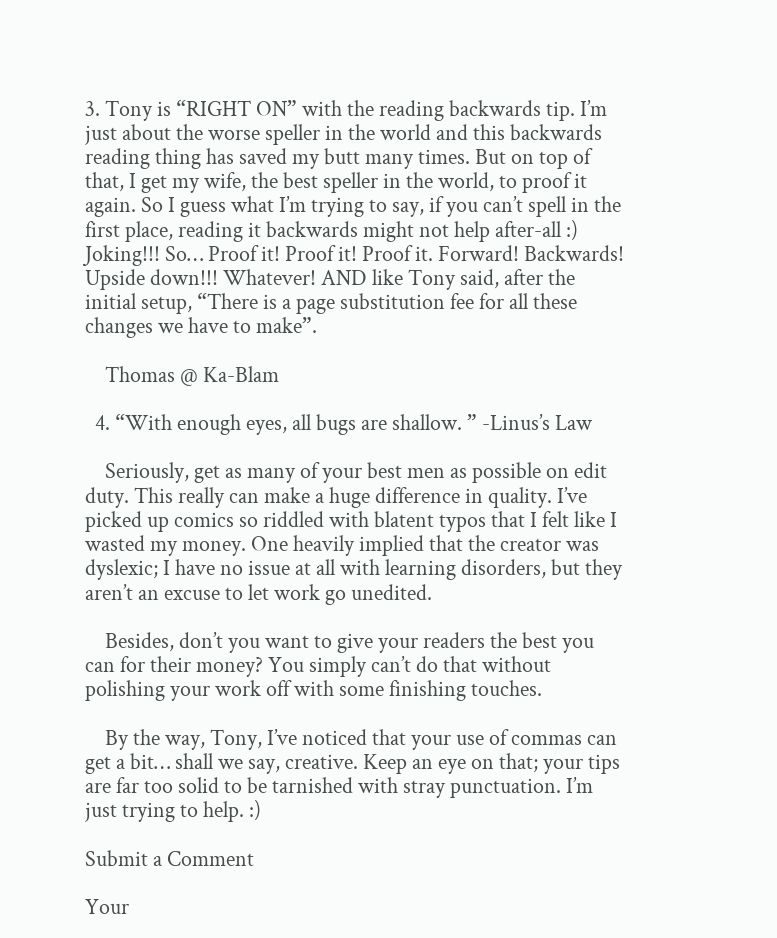3. Tony is “RIGHT ON” with the reading backwards tip. I’m just about the worse speller in the world and this backwards reading thing has saved my butt many times. But on top of that, I get my wife, the best speller in the world, to proof it again. So I guess what I’m trying to say, if you can’t spell in the first place, reading it backwards might not help after-all :) Joking!!! So… Proof it! Proof it! Proof it. Forward! Backwards! Upside down!!! Whatever! AND like Tony said, after the initial setup, “There is a page substitution fee for all these changes we have to make”.

    Thomas @ Ka-Blam

  4. “With enough eyes, all bugs are shallow. ” -Linus’s Law

    Seriously, get as many of your best men as possible on edit duty. This really can make a huge difference in quality. I’ve picked up comics so riddled with blatent typos that I felt like I wasted my money. One heavily implied that the creator was dyslexic; I have no issue at all with learning disorders, but they aren’t an excuse to let work go unedited.

    Besides, don’t you want to give your readers the best you can for their money? You simply can’t do that without polishing your work off with some finishing touches.

    By the way, Tony, I’ve noticed that your use of commas can get a bit… shall we say, creative. Keep an eye on that; your tips are far too solid to be tarnished with stray punctuation. I’m just trying to help. :)

Submit a Comment

Your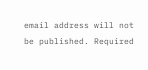email address will not be published. Required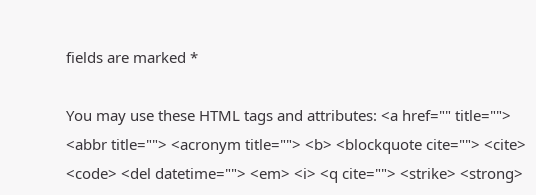fields are marked *

You may use these HTML tags and attributes: <a href="" title=""> <abbr title=""> <acronym title=""> <b> <blockquote cite=""> <cite> <code> <del datetime=""> <em> <i> <q cite=""> <strike> <strong>